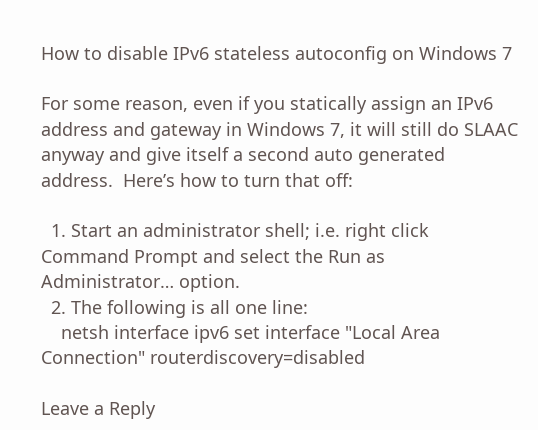How to disable IPv6 stateless autoconfig on Windows 7

For some reason, even if you statically assign an IPv6 address and gateway in Windows 7, it will still do SLAAC anyway and give itself a second auto generated address.  Here’s how to turn that off:

  1. Start an administrator shell; i.e. right click Command Prompt and select the Run as Administrator… option.
  2. The following is all one line:
    netsh interface ipv6 set interface "Local Area Connection" routerdiscovery=disabled

Leave a Reply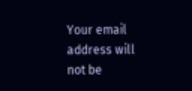Your email address will not be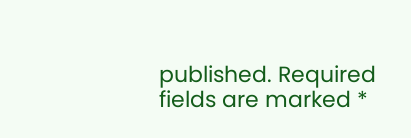published. Required fields are marked *